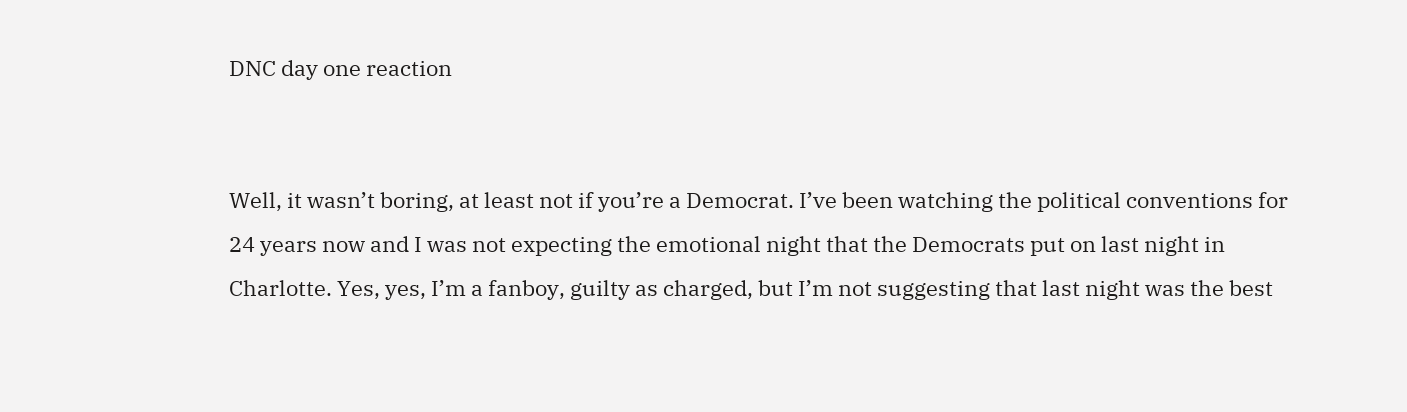DNC day one reaction


Well, it wasn’t boring, at least not if you’re a Democrat. I’ve been watching the political conventions for 24 years now and I was not expecting the emotional night that the Democrats put on last night in Charlotte. Yes, yes, I’m a fanboy, guilty as charged, but I’m not suggesting that last night was the best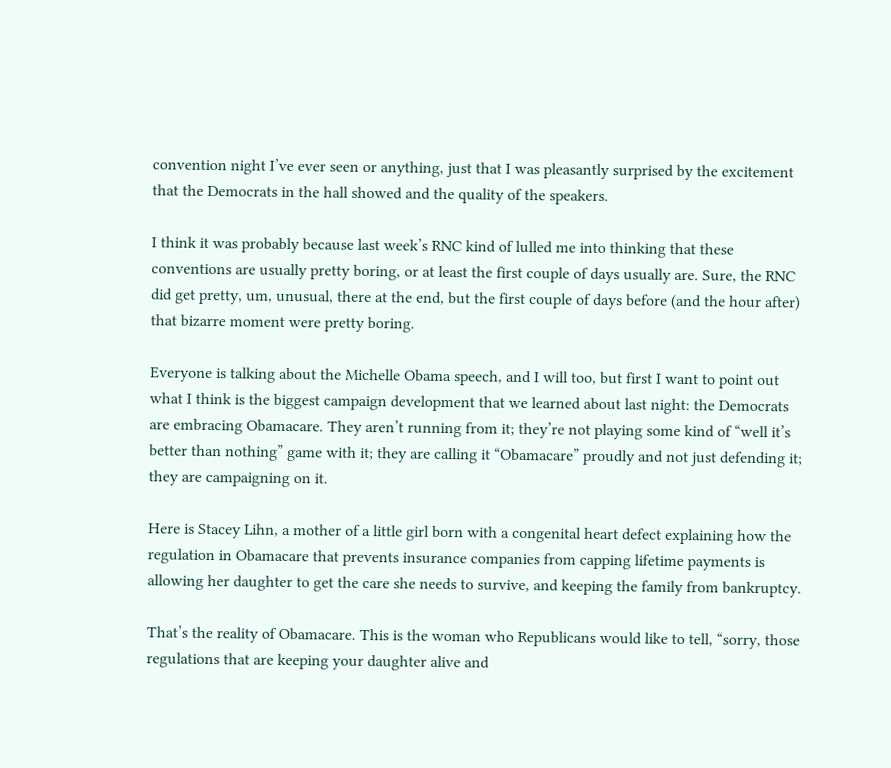convention night I’ve ever seen or anything, just that I was pleasantly surprised by the excitement that the Democrats in the hall showed and the quality of the speakers.

I think it was probably because last week’s RNC kind of lulled me into thinking that these conventions are usually pretty boring, or at least the first couple of days usually are. Sure, the RNC did get pretty, um, unusual, there at the end, but the first couple of days before (and the hour after) that bizarre moment were pretty boring.

Everyone is talking about the Michelle Obama speech, and I will too, but first I want to point out what I think is the biggest campaign development that we learned about last night: the Democrats are embracing Obamacare. They aren’t running from it; they’re not playing some kind of “well it’s better than nothing” game with it; they are calling it “Obamacare” proudly and not just defending it; they are campaigning on it.

Here is Stacey Lihn, a mother of a little girl born with a congenital heart defect explaining how the regulation in Obamacare that prevents insurance companies from capping lifetime payments is allowing her daughter to get the care she needs to survive, and keeping the family from bankruptcy.

That’s the reality of Obamacare. This is the woman who Republicans would like to tell, “sorry, those regulations that are keeping your daughter alive and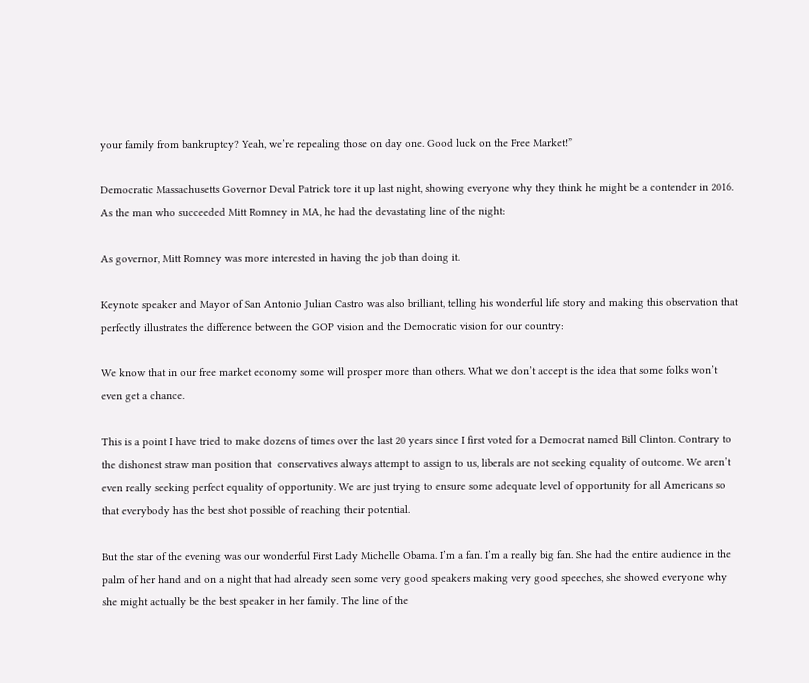your family from bankruptcy? Yeah, we’re repealing those on day one. Good luck on the Free Market!”

Democratic Massachusetts Governor Deval Patrick tore it up last night, showing everyone why they think he might be a contender in 2016. As the man who succeeded Mitt Romney in MA, he had the devastating line of the night:

As governor, Mitt Romney was more interested in having the job than doing it.

Keynote speaker and Mayor of San Antonio Julian Castro was also brilliant, telling his wonderful life story and making this observation that perfectly illustrates the difference between the GOP vision and the Democratic vision for our country:

We know that in our free market economy some will prosper more than others. What we don’t accept is the idea that some folks won’t even get a chance.

This is a point I have tried to make dozens of times over the last 20 years since I first voted for a Democrat named Bill Clinton. Contrary to the dishonest straw man position that  conservatives always attempt to assign to us, liberals are not seeking equality of outcome. We aren’t even really seeking perfect equality of opportunity. We are just trying to ensure some adequate level of opportunity for all Americans so that everybody has the best shot possible of reaching their potential.

But the star of the evening was our wonderful First Lady Michelle Obama. I’m a fan. I’m a really big fan. She had the entire audience in the palm of her hand and on a night that had already seen some very good speakers making very good speeches, she showed everyone why she might actually be the best speaker in her family. The line of the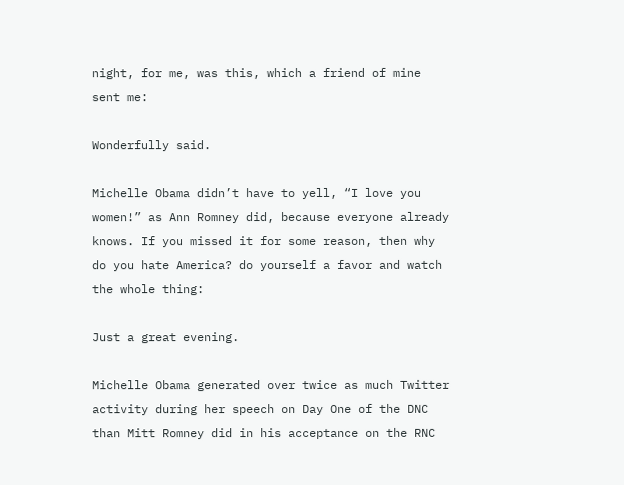night, for me, was this, which a friend of mine sent me:

Wonderfully said.

Michelle Obama didn’t have to yell, “I love you women!” as Ann Romney did, because everyone already knows. If you missed it for some reason, then why do you hate America? do yourself a favor and watch the whole thing:

Just a great evening.

Michelle Obama generated over twice as much Twitter activity during her speech on Day One of the DNC than Mitt Romney did in his acceptance on the RNC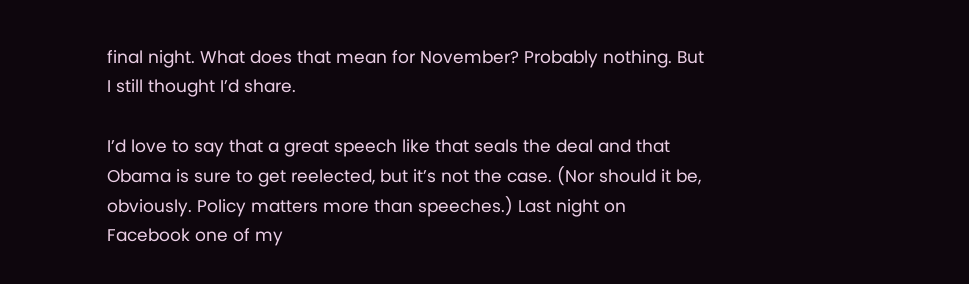final night. What does that mean for November? Probably nothing. But I still thought I’d share.

I’d love to say that a great speech like that seals the deal and that Obama is sure to get reelected, but it’s not the case. (Nor should it be, obviously. Policy matters more than speeches.) Last night on Facebook one of my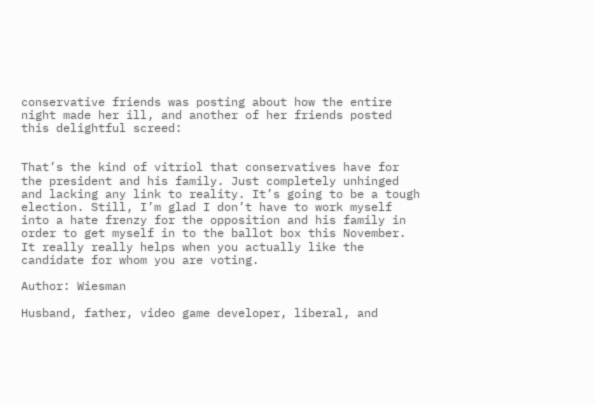conservative friends was posting about how the entire night made her ill, and another of her friends posted this delightful screed:


That’s the kind of vitriol that conservatives have for the president and his family. Just completely unhinged and lacking any link to reality. It’s going to be a tough election. Still, I’m glad I don’t have to work myself into a hate frenzy for the opposition and his family in order to get myself in to the ballot box this November. It really really helps when you actually like the candidate for whom you are voting.

Author: Wiesman

Husband, father, video game developer, liberal, and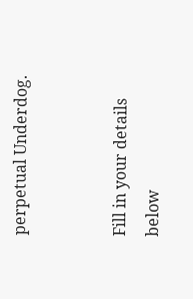perpetual Underdog.


Fill in your details below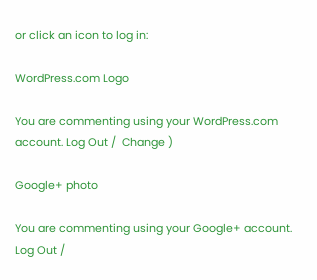or click an icon to log in:

WordPress.com Logo

You are commenting using your WordPress.com account. Log Out /  Change )

Google+ photo

You are commenting using your Google+ account. Log Out /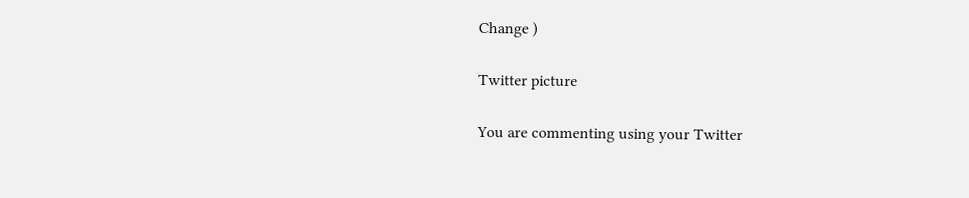Change )

Twitter picture

You are commenting using your Twitter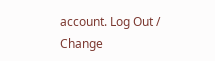account. Log Out /  Change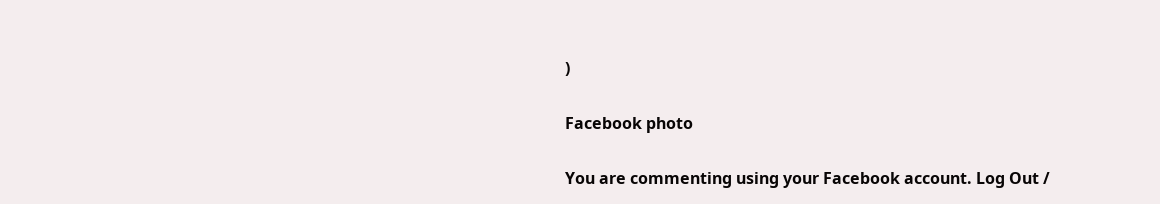)

Facebook photo

You are commenting using your Facebook account. Log Out /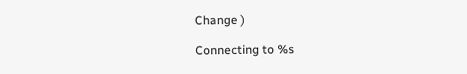Change )

Connecting to %s